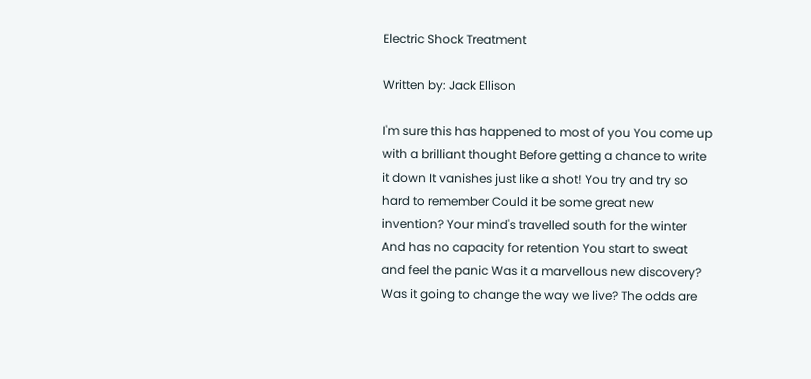Electric Shock Treatment

Written by: Jack Ellison

I'm sure this has happened to most of you You come up with a brilliant thought Before getting a chance to write it down It vanishes just like a shot! You try and try so hard to remember Could it be some great new invention? Your mind's travelled south for the winter And has no capacity for retention You start to sweat and feel the panic Was it a marvellous new discovery? Was it going to change the way we live? The odds are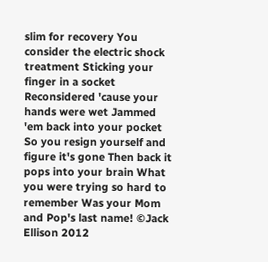slim for recovery You consider the electric shock treatment Sticking your finger in a socket Reconsidered 'cause your hands were wet Jammed 'em back into your pocket So you resign yourself and figure it's gone Then back it pops into your brain What you were trying so hard to remember Was your Mom and Pop's last name! ©Jack Ellison 2012